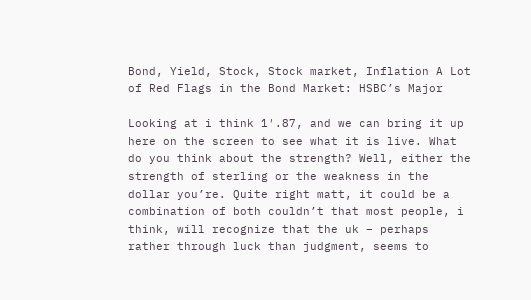Bond, Yield, Stock, Stock market, Inflation A Lot of Red Flags in the Bond Market: HSBC’s Major

Looking at i think 1′.87, and we can bring it up here on the screen to see what it is live. What do you think about the strength? Well, either the strength of sterling or the weakness in the dollar you’re. Quite right matt, it could be a combination of both couldn’t that most people, i think, will recognize that the uk – perhaps rather through luck than judgment, seems to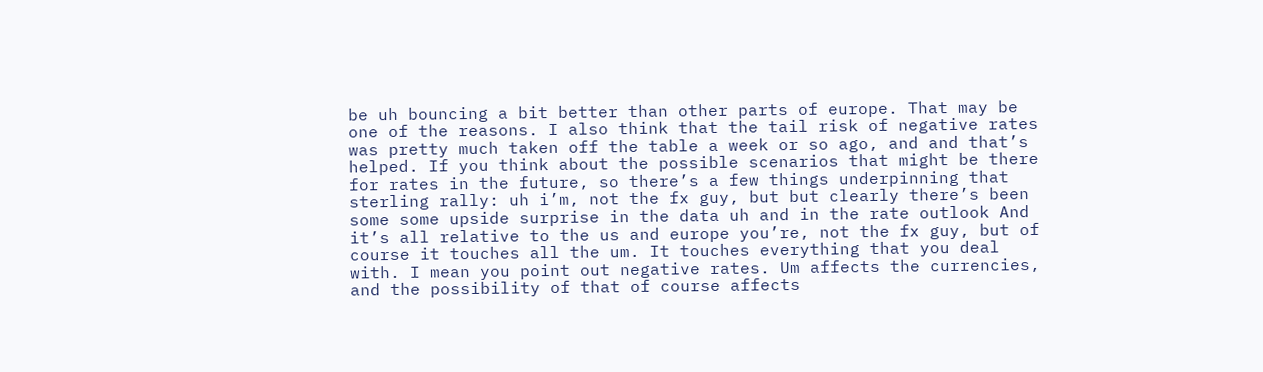be uh bouncing a bit better than other parts of europe. That may be one of the reasons. I also think that the tail risk of negative rates was pretty much taken off the table a week or so ago, and and that’s helped. If you think about the possible scenarios that might be there for rates in the future, so there’s a few things underpinning that sterling rally: uh i’m, not the fx guy, but but clearly there’s been some some upside surprise in the data uh and in the rate outlook And it’s all relative to the us and europe you’re, not the fx guy, but of course it touches all the um. It touches everything that you deal with. I mean you point out negative rates. Um affects the currencies, and the possibility of that of course affects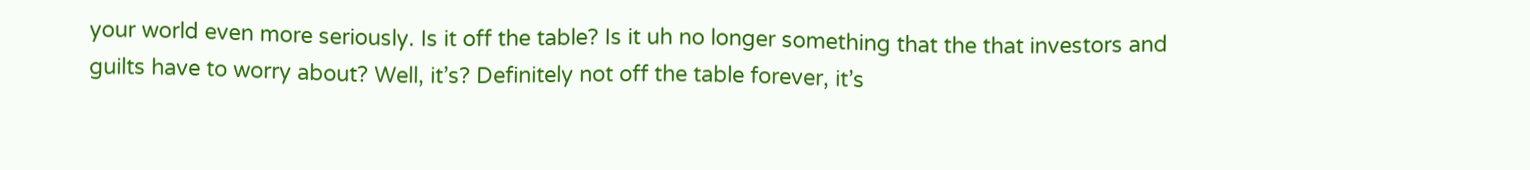your world even more seriously. Is it off the table? Is it uh no longer something that the that investors and guilts have to worry about? Well, it’s? Definitely not off the table forever, it’s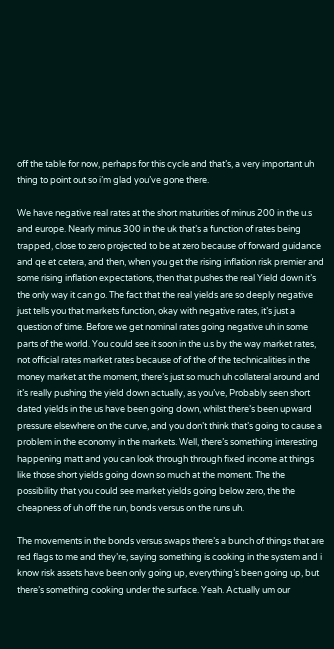off the table for now, perhaps for this cycle and that’s, a very important uh thing to point out so i’m glad you’ve gone there.

We have negative real rates at the short maturities of minus 200 in the u.s and europe. Nearly minus 300 in the uk that’s a function of rates being trapped, close to zero projected to be at zero because of forward guidance and qe et cetera, and then, when you get the rising inflation risk premier and some rising inflation expectations, then that pushes the real Yield down it’s the only way it can go. The fact that the real yields are so deeply negative just tells you that markets function, okay with negative rates, it’s just a question of time. Before we get nominal rates going negative uh in some parts of the world. You could see it soon in the u.s by the way market rates, not official rates market rates because of of the of the technicalities in the money market at the moment, there’s just so much uh collateral around and it’s really pushing the yield down actually, as you’ve, Probably seen short dated yields in the us have been going down, whilst there’s been upward pressure elsewhere on the curve, and you don’t think that’s going to cause a problem in the economy in the markets. Well, there’s something interesting happening matt and you can look through through fixed income at things like those short yields going down so much at the moment. The the possibility that you could see market yields going below zero, the the cheapness of uh off the run, bonds versus on the runs uh.

The movements in the bonds versus swaps there’s a bunch of things that are red flags to me and they’re, saying something is cooking in the system and i know risk assets have been only going up, everything’s been going up, but there’s something cooking under the surface. Yeah. Actually um our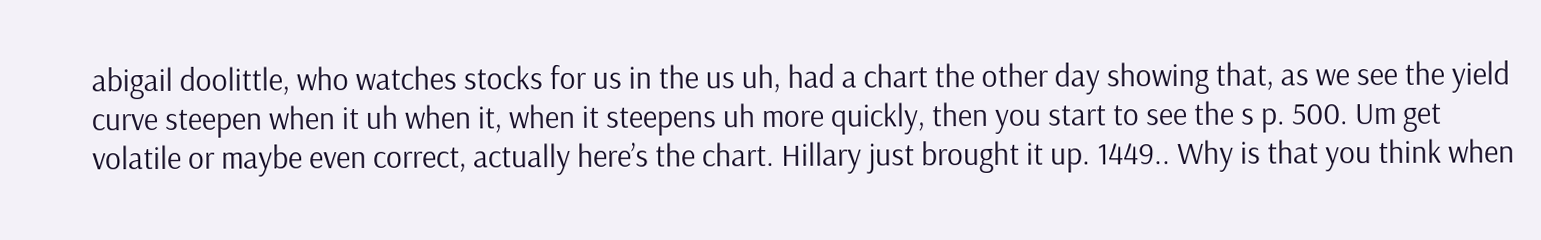abigail doolittle, who watches stocks for us in the us uh, had a chart the other day showing that, as we see the yield curve steepen when it uh when it, when it steepens uh more quickly, then you start to see the s p. 500. Um get volatile or maybe even correct, actually here’s the chart. Hillary just brought it up. 1449.. Why is that you think when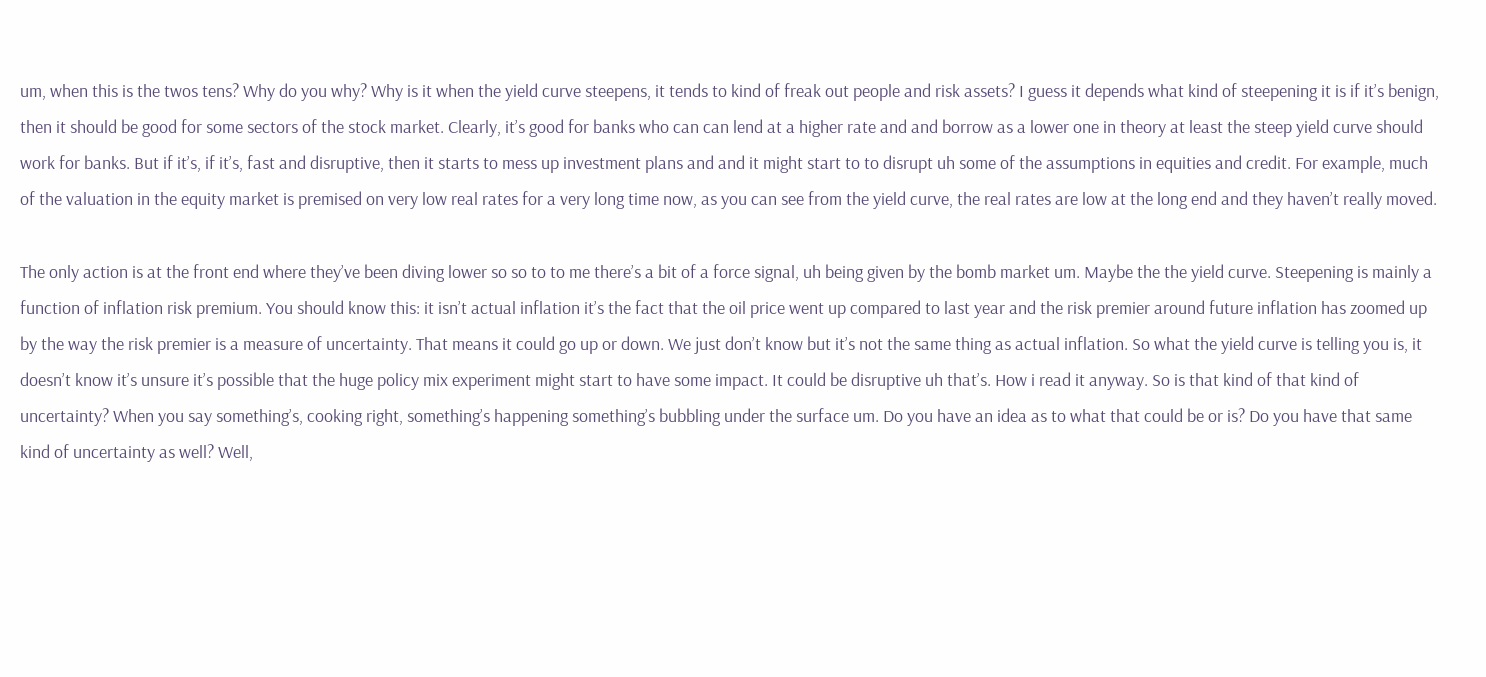um, when this is the twos tens? Why do you why? Why is it when the yield curve steepens, it tends to kind of freak out people and risk assets? I guess it depends what kind of steepening it is if it’s benign, then it should be good for some sectors of the stock market. Clearly, it’s good for banks who can can lend at a higher rate and and borrow as a lower one in theory at least the steep yield curve should work for banks. But if it’s, if it’s, fast and disruptive, then it starts to mess up investment plans and and it might start to to disrupt uh some of the assumptions in equities and credit. For example, much of the valuation in the equity market is premised on very low real rates for a very long time now, as you can see from the yield curve, the real rates are low at the long end and they haven’t really moved.

The only action is at the front end where they’ve been diving lower so so to to me there’s a bit of a force signal, uh being given by the bomb market um. Maybe the the yield curve. Steepening is mainly a function of inflation risk premium. You should know this: it isn’t actual inflation it’s the fact that the oil price went up compared to last year and the risk premier around future inflation has zoomed up by the way the risk premier is a measure of uncertainty. That means it could go up or down. We just don’t know but it’s not the same thing as actual inflation. So what the yield curve is telling you is, it doesn’t know it’s unsure it’s possible that the huge policy mix experiment might start to have some impact. It could be disruptive uh that’s. How i read it anyway. So is that kind of that kind of uncertainty? When you say something’s, cooking right, something’s happening something’s bubbling under the surface um. Do you have an idea as to what that could be or is? Do you have that same kind of uncertainty as well? Well,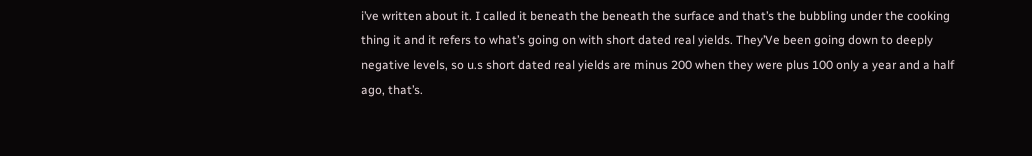i’ve written about it. I called it beneath the beneath the surface and that’s the bubbling under the cooking thing it and it refers to what’s going on with short dated real yields. They’Ve been going down to deeply negative levels, so u.s short dated real yields are minus 200 when they were plus 100 only a year and a half ago, that’s.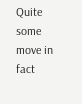Quite some move in fact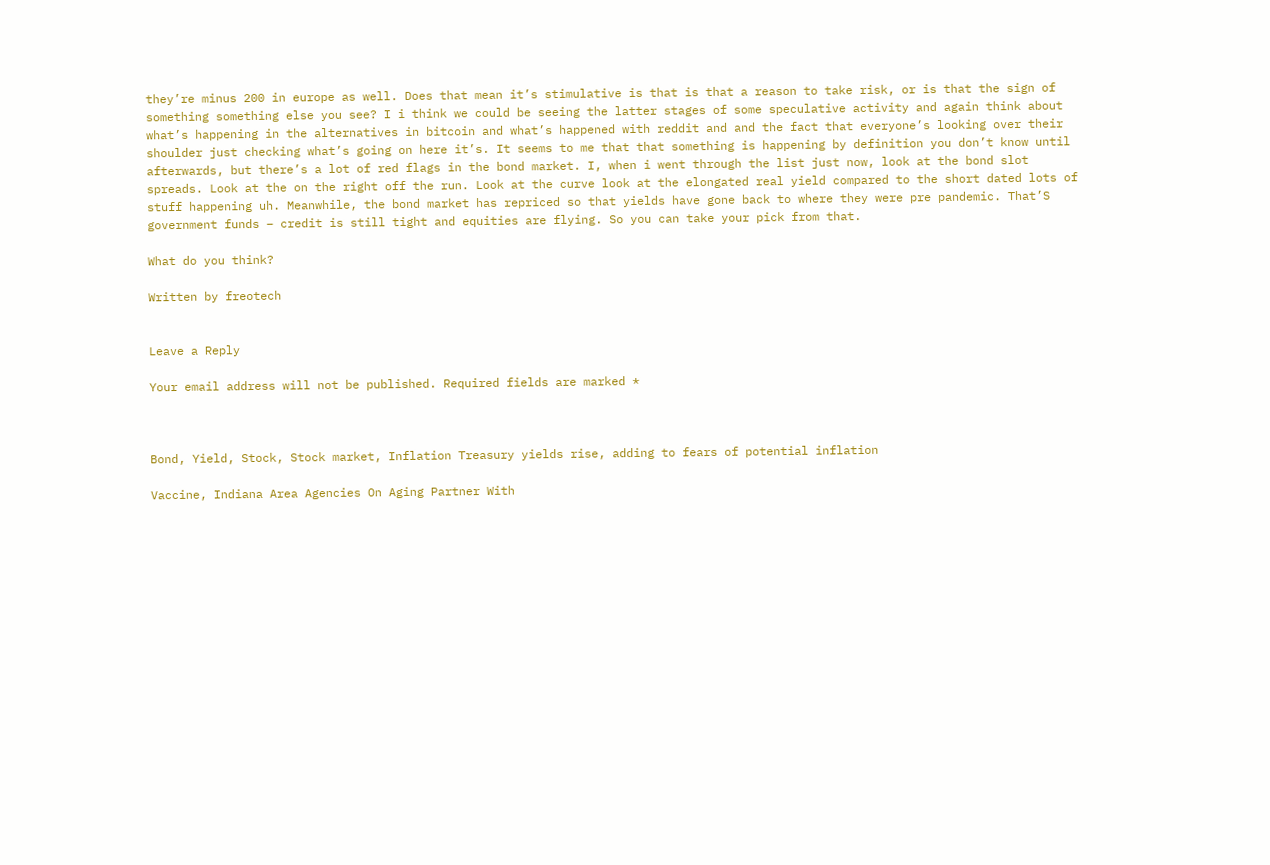they’re minus 200 in europe as well. Does that mean it’s stimulative is that is that a reason to take risk, or is that the sign of something something else you see? I i think we could be seeing the latter stages of some speculative activity and again think about what’s happening in the alternatives in bitcoin and what’s happened with reddit and and the fact that everyone’s looking over their shoulder just checking what’s going on here it’s. It seems to me that that something is happening by definition you don’t know until afterwards, but there’s a lot of red flags in the bond market. I, when i went through the list just now, look at the bond slot spreads. Look at the on the right off the run. Look at the curve look at the elongated real yield compared to the short dated lots of stuff happening uh. Meanwhile, the bond market has repriced so that yields have gone back to where they were pre pandemic. That’S government funds – credit is still tight and equities are flying. So you can take your pick from that.

What do you think?

Written by freotech


Leave a Reply

Your email address will not be published. Required fields are marked *



Bond, Yield, Stock, Stock market, Inflation Treasury yields rise, adding to fears of potential inflation

Vaccine, Indiana Area Agencies On Aging Partner With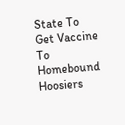State To Get Vaccine To Homebound Hoosiers